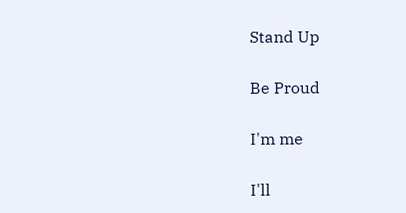Stand Up

Be Proud

I'm me

I'll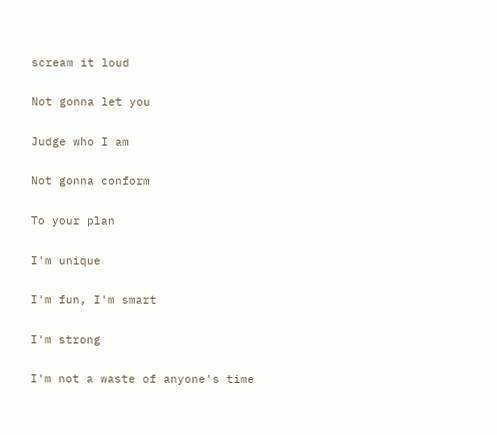scream it loud

Not gonna let you

Judge who I am

Not gonna conform

To your plan

I'm unique

I'm fun, I'm smart

I'm strong

I'm not a waste of anyone's time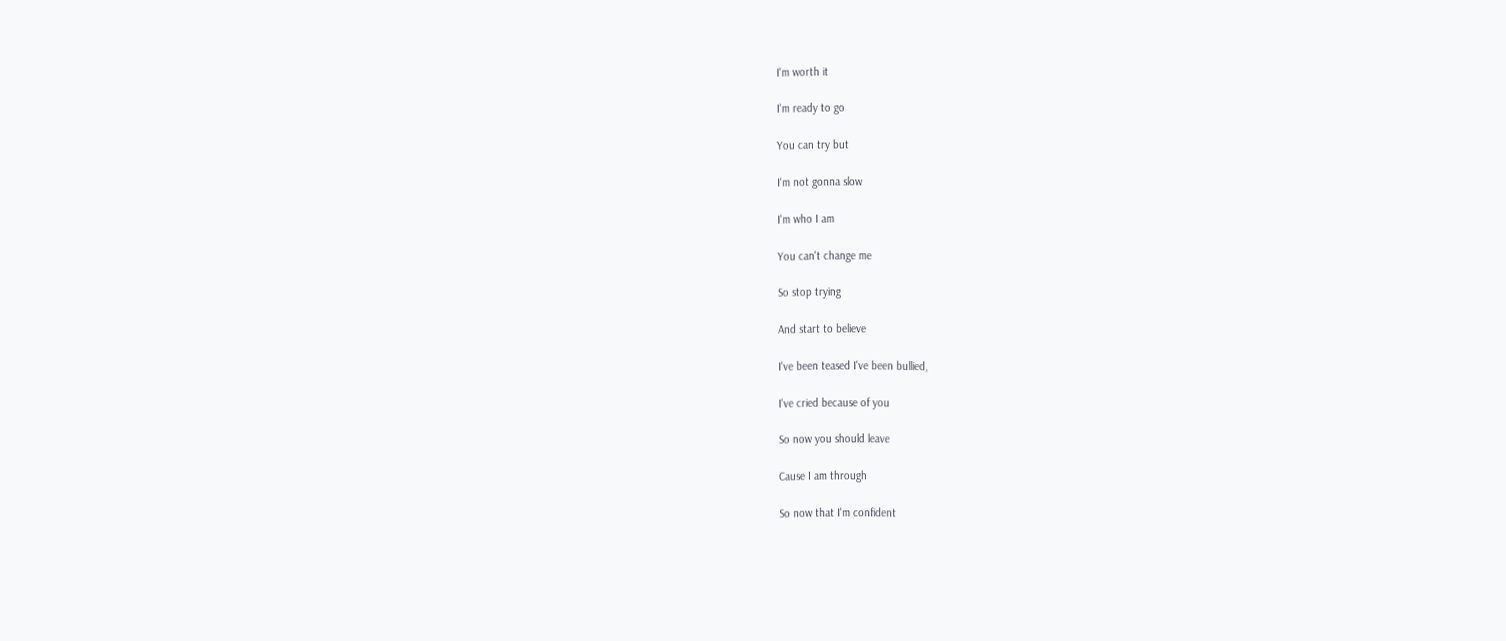I'm worth it

I'm ready to go

You can try but

I'm not gonna slow

I'm who I am

You can't change me

So stop trying

And start to believe

I've been teased I've been bullied,

I've cried because of you

So now you should leave

Cause I am through

So now that I'm confident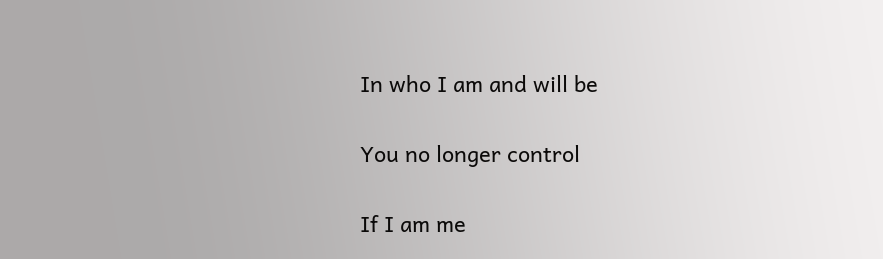In who I am and will be

You no longer control

If I am me